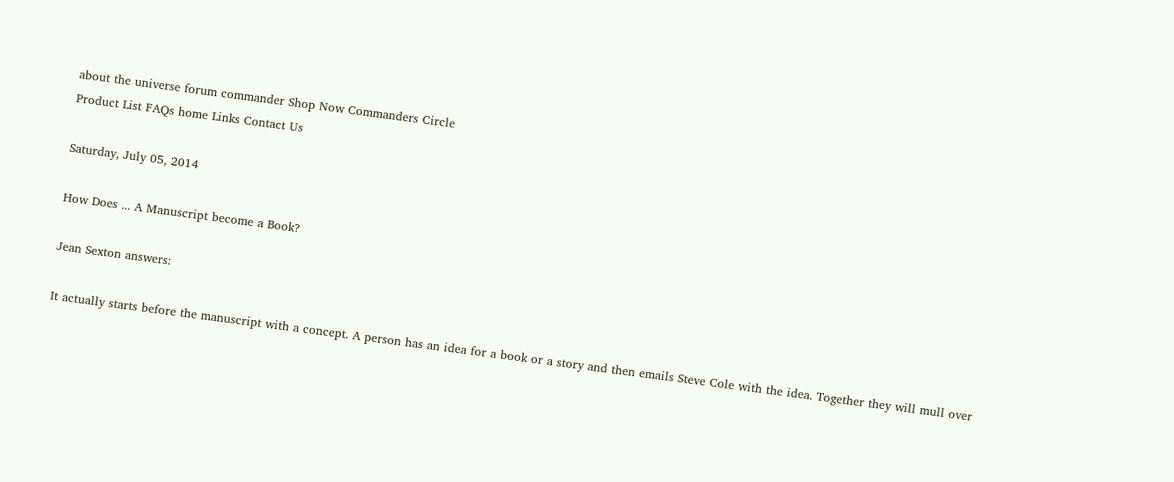about the universe forum commander Shop Now Commanders Circle
Product List FAQs home Links Contact Us

Saturday, July 05, 2014

How Does ... A Manuscript become a Book?

Jean Sexton answers:

It actually starts before the manuscript with a concept. A person has an idea for a book or a story and then emails Steve Cole with the idea. Together they will mull over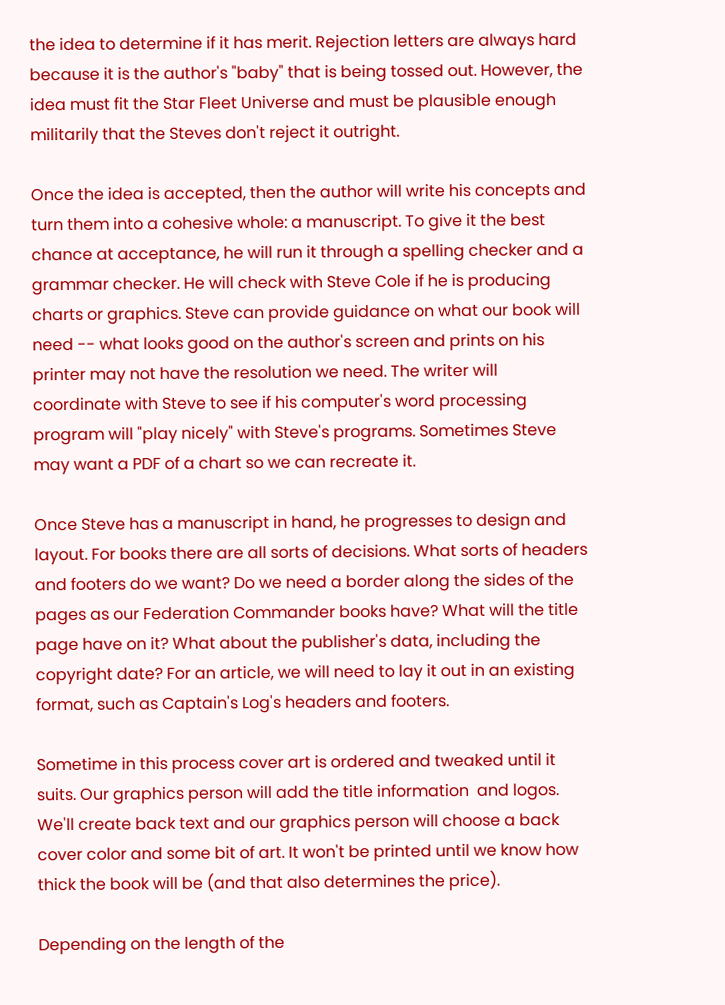the idea to determine if it has merit. Rejection letters are always hard because it is the author's "baby" that is being tossed out. However, the idea must fit the Star Fleet Universe and must be plausible enough militarily that the Steves don't reject it outright.

Once the idea is accepted, then the author will write his concepts and turn them into a cohesive whole: a manuscript. To give it the best chance at acceptance, he will run it through a spelling checker and a grammar checker. He will check with Steve Cole if he is producing charts or graphics. Steve can provide guidance on what our book will need -- what looks good on the author's screen and prints on his printer may not have the resolution we need. The writer will coordinate with Steve to see if his computer's word processing program will "play nicely" with Steve's programs. Sometimes Steve may want a PDF of a chart so we can recreate it.

Once Steve has a manuscript in hand, he progresses to design and layout. For books there are all sorts of decisions. What sorts of headers and footers do we want? Do we need a border along the sides of the pages as our Federation Commander books have? What will the title page have on it? What about the publisher's data, including the copyright date? For an article, we will need to lay it out in an existing format, such as Captain's Log's headers and footers.

Sometime in this process cover art is ordered and tweaked until it suits. Our graphics person will add the title information  and logos. We'll create back text and our graphics person will choose a back cover color and some bit of art. It won't be printed until we know how thick the book will be (and that also determines the price).

Depending on the length of the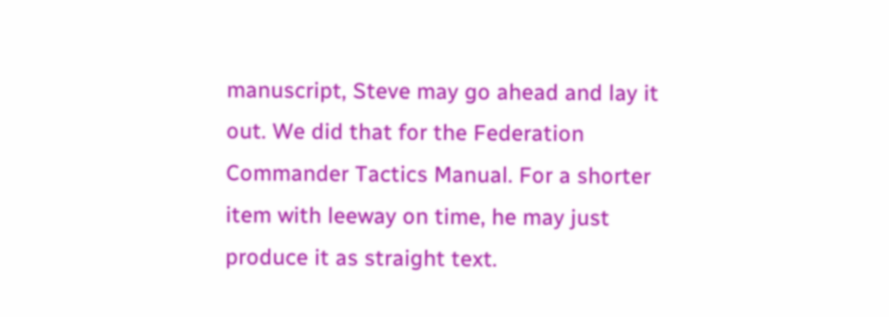manuscript, Steve may go ahead and lay it out. We did that for the Federation Commander Tactics Manual. For a shorter item with leeway on time, he may just produce it as straight text.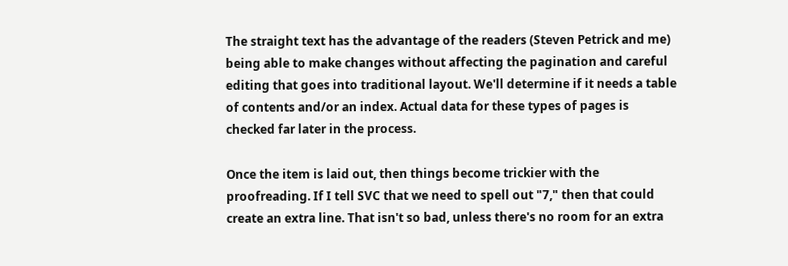The straight text has the advantage of the readers (Steven Petrick and me) being able to make changes without affecting the pagination and careful editing that goes into traditional layout. We'll determine if it needs a table of contents and/or an index. Actual data for these types of pages is checked far later in the process.

Once the item is laid out, then things become trickier with the proofreading. If I tell SVC that we need to spell out "7," then that could create an extra line. That isn't so bad, unless there's no room for an extra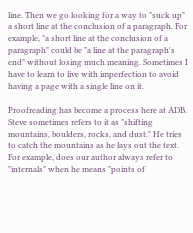line. Then we go looking for a way to "suck up" a short line at the conclusion of a paragraph. For example, "a short line at the conclusion of a paragraph" could be "a line at the paragraph's end" without losing much meaning. Sometimes I have to learn to live with imperfection to avoid having a page with a single line on it.

Proofreading has become a process here at ADB. Steve sometimes refers to it as "shifting mountains, boulders, rocks, and dust." He tries to catch the mountains as he lays out the text. For example, does our author always refer to "internals" when he means "points of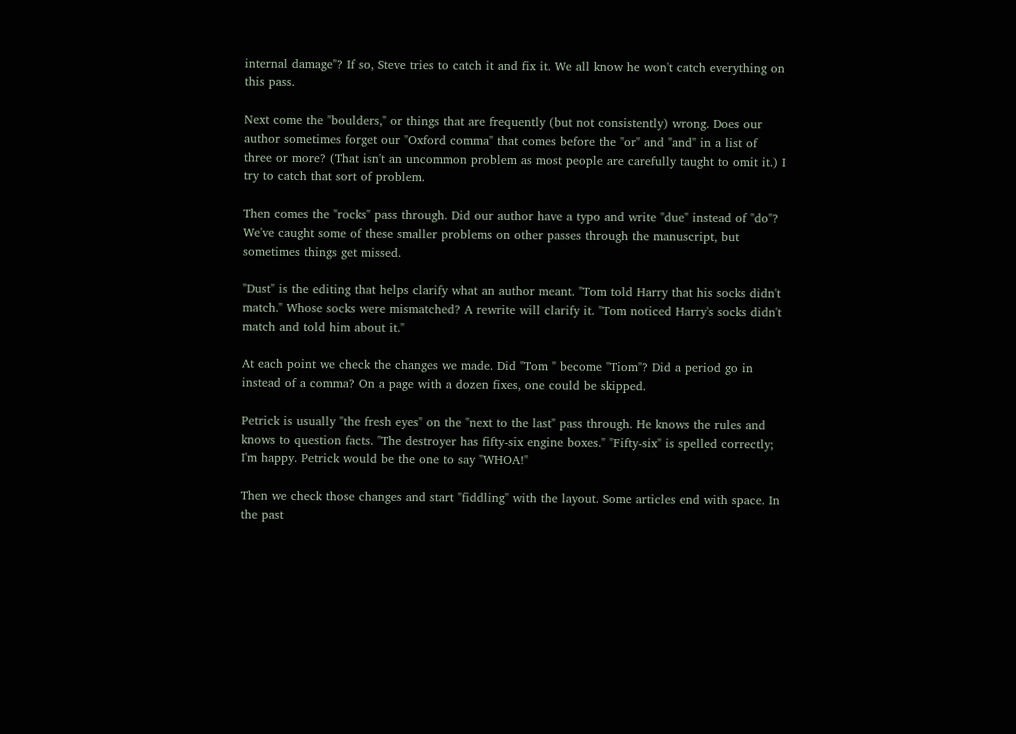internal damage"? If so, Steve tries to catch it and fix it. We all know he won't catch everything on this pass.

Next come the "boulders," or things that are frequently (but not consistently) wrong. Does our author sometimes forget our "Oxford comma" that comes before the "or" and "and" in a list of three or more? (That isn't an uncommon problem as most people are carefully taught to omit it.) I try to catch that sort of problem.

Then comes the "rocks" pass through. Did our author have a typo and write "due" instead of "do"? We've caught some of these smaller problems on other passes through the manuscript, but sometimes things get missed.

"Dust" is the editing that helps clarify what an author meant. "Tom told Harry that his socks didn't match." Whose socks were mismatched? A rewrite will clarify it. "Tom noticed Harry's socks didn't match and told him about it."

At each point we check the changes we made. Did "Tom " become "Tiom"? Did a period go in instead of a comma? On a page with a dozen fixes, one could be skipped.

Petrick is usually "the fresh eyes" on the "next to the last" pass through. He knows the rules and knows to question facts. "The destroyer has fifty-six engine boxes." "Fifty-six" is spelled correctly; I'm happy. Petrick would be the one to say "WHOA!"

Then we check those changes and start "fiddling" with the layout. Some articles end with space. In the past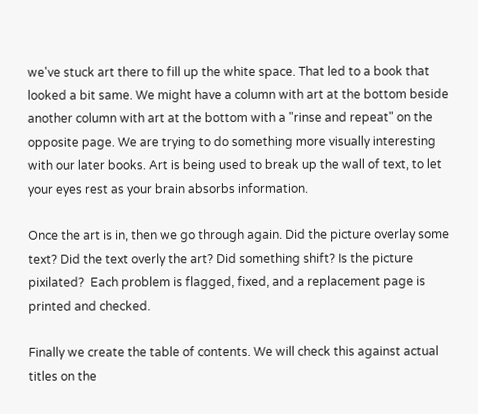we've stuck art there to fill up the white space. That led to a book that looked a bit same. We might have a column with art at the bottom beside another column with art at the bottom with a "rinse and repeat" on the opposite page. We are trying to do something more visually interesting with our later books. Art is being used to break up the wall of text, to let your eyes rest as your brain absorbs information.

Once the art is in, then we go through again. Did the picture overlay some text? Did the text overly the art? Did something shift? Is the picture pixilated?  Each problem is flagged, fixed, and a replacement page is printed and checked.

Finally we create the table of contents. We will check this against actual titles on the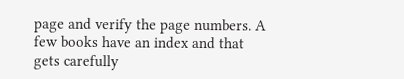page and verify the page numbers. A few books have an index and that gets carefully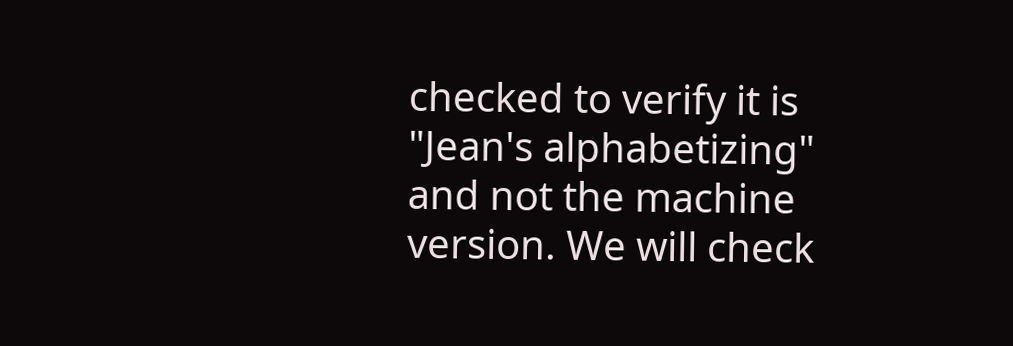checked to verify it is "Jean's alphabetizing" and not the machine version. We will check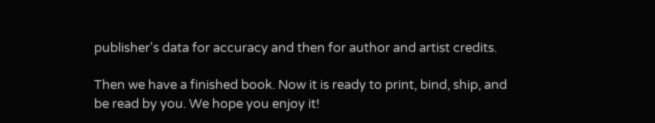publisher's data for accuracy and then for author and artist credits.

Then we have a finished book. Now it is ready to print, bind, ship, and be read by you. We hope you enjoy it!